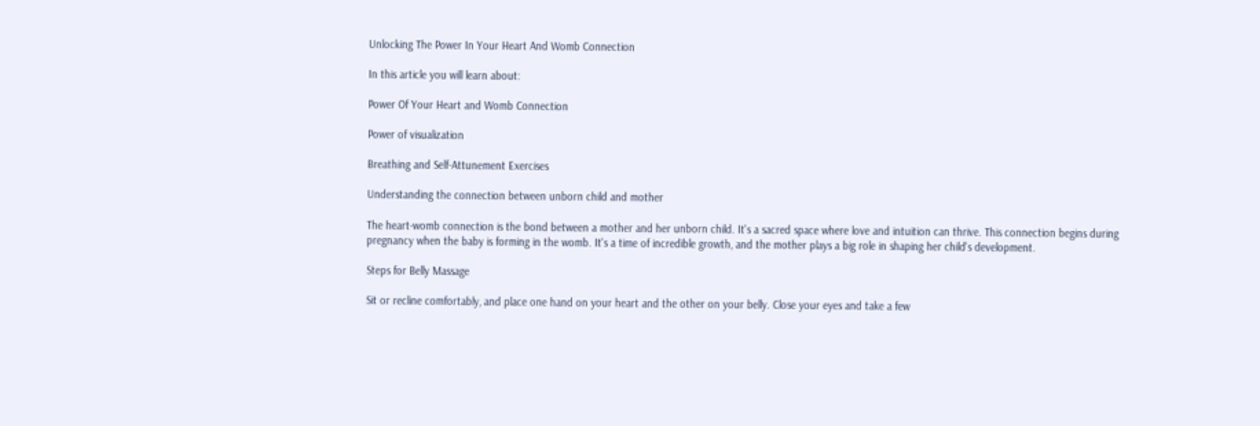Unlocking The Power In Your Heart And Womb Connection

In this article you will learn about:

Power Of Your Heart and Womb Connection

Power of visualization

Breathing and Self-Attunement Exercises

Understanding the connection between unborn child and mother

The heart-womb connection is the bond between a mother and her unborn child. It's a sacred space where love and intuition can thrive. This connection begins during pregnancy when the baby is forming in the womb. It's a time of incredible growth, and the mother plays a big role in shaping her child's development.

Steps for Belly Massage

Sit or recline comfortably, and place one hand on your heart and the other on your belly. Close your eyes and take a few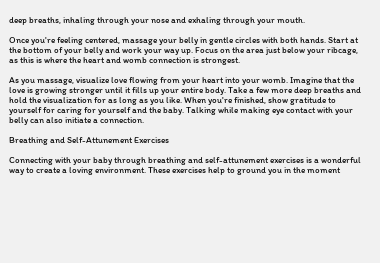deep breaths, inhaling through your nose and exhaling through your mouth.

Once you're feeling centered, massage your belly in gentle circles with both hands. Start at the bottom of your belly and work your way up. Focus on the area just below your ribcage, as this is where the heart and womb connection is strongest.

As you massage, visualize love flowing from your heart into your womb. Imagine that the love is growing stronger until it fills up your entire body. Take a few more deep breaths and hold the visualization for as long as you like. When you're finished, show gratitude to yourself for caring for yourself and the baby. Talking while making eye contact with your belly can also initiate a connection.

Breathing and Self-Attunement Exercises

Connecting with your baby through breathing and self-attunement exercises is a wonderful way to create a loving environment. These exercises help to ground you in the moment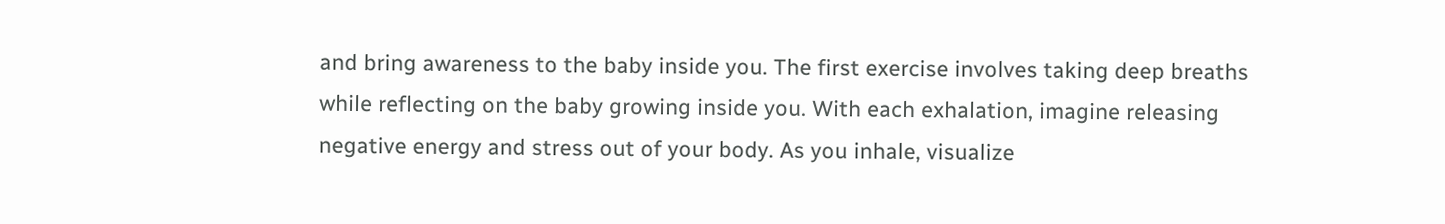and bring awareness to the baby inside you. The first exercise involves taking deep breaths while reflecting on the baby growing inside you. With each exhalation, imagine releasing negative energy and stress out of your body. As you inhale, visualize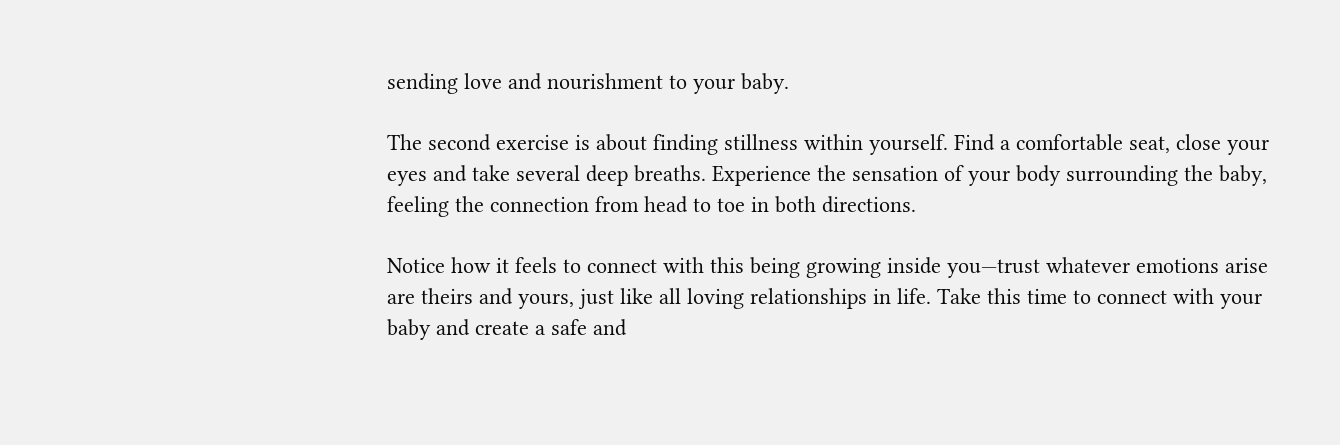sending love and nourishment to your baby.

The second exercise is about finding stillness within yourself. Find a comfortable seat, close your eyes and take several deep breaths. Experience the sensation of your body surrounding the baby, feeling the connection from head to toe in both directions.

Notice how it feels to connect with this being growing inside you—trust whatever emotions arise are theirs and yours, just like all loving relationships in life. Take this time to connect with your baby and create a safe and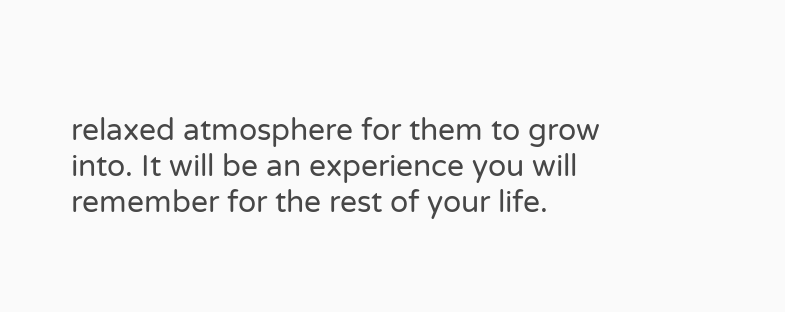relaxed atmosphere for them to grow into. It will be an experience you will remember for the rest of your life.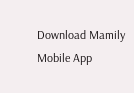Download Mamily Mobile App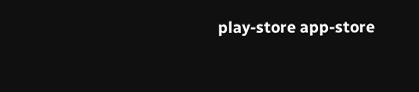play-store app-store